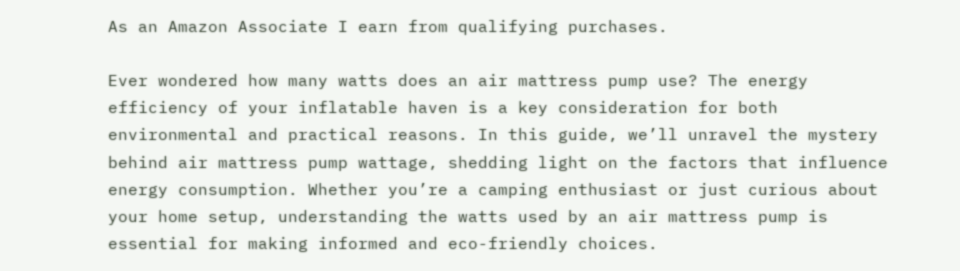As an Amazon Associate I earn from qualifying purchases.

Ever wondered how many watts does an air mattress pump use? The energy efficiency of your inflatable haven is a key consideration for both environmental and practical reasons. In this guide, we’ll unravel the mystery behind air mattress pump wattage, shedding light on the factors that influence energy consumption. Whether you’re a camping enthusiast or just curious about your home setup, understanding the watts used by an air mattress pump is essential for making informed and eco-friendly choices.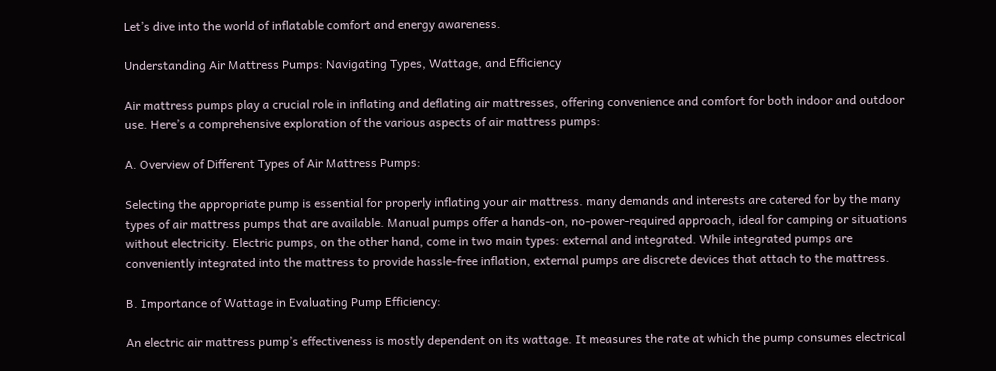Let’s dive into the world of inflatable comfort and energy awareness.

Understanding Air Mattress Pumps: Navigating Types, Wattage, and Efficiency

Air mattress pumps play a crucial role in inflating and deflating air mattresses, offering convenience and comfort for both indoor and outdoor use. Here’s a comprehensive exploration of the various aspects of air mattress pumps:

A. Overview of Different Types of Air Mattress Pumps:

Selecting the appropriate pump is essential for properly inflating your air mattress. many demands and interests are catered for by the many types of air mattress pumps that are available. Manual pumps offer a hands-on, no-power-required approach, ideal for camping or situations without electricity. Electric pumps, on the other hand, come in two main types: external and integrated. While integrated pumps are conveniently integrated into the mattress to provide hassle-free inflation, external pumps are discrete devices that attach to the mattress.

B. Importance of Wattage in Evaluating Pump Efficiency:

An electric air mattress pump’s effectiveness is mostly dependent on its wattage. It measures the rate at which the pump consumes electrical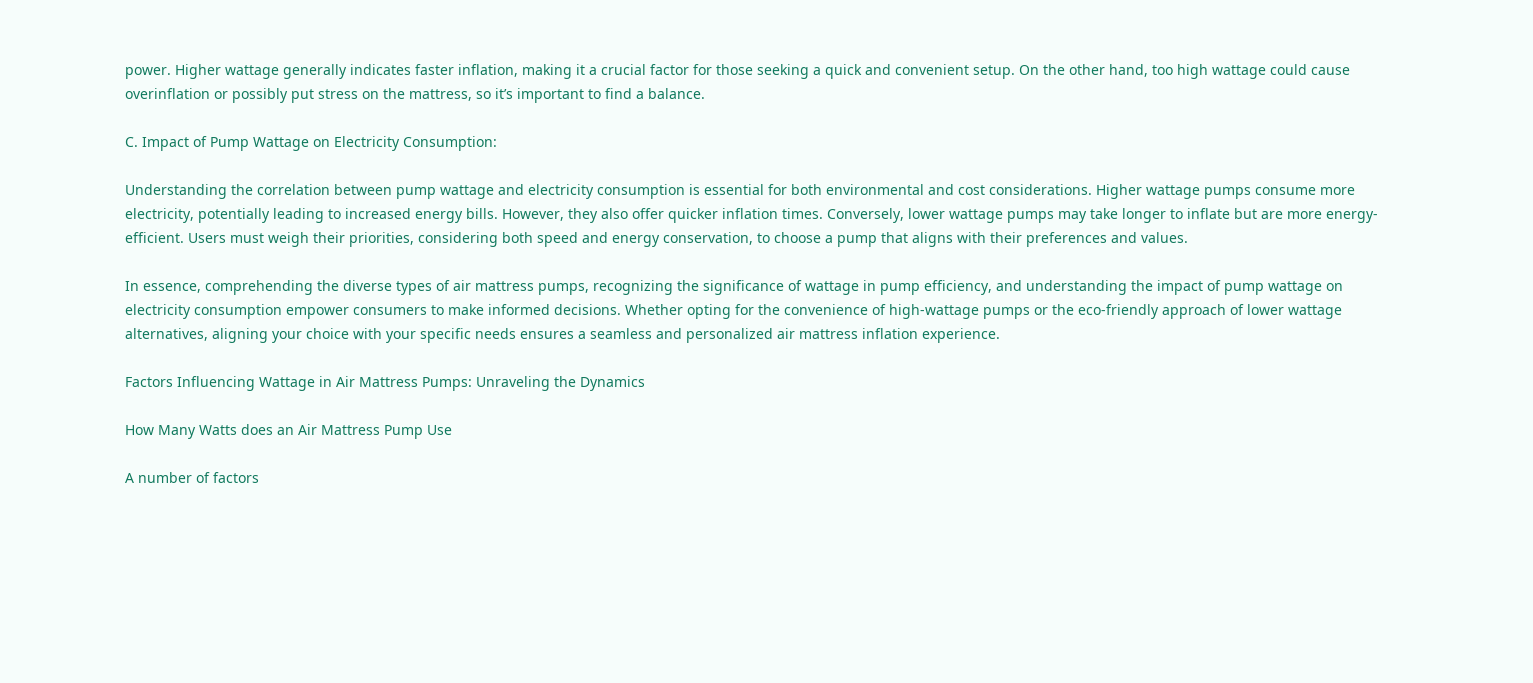power. Higher wattage generally indicates faster inflation, making it a crucial factor for those seeking a quick and convenient setup. On the other hand, too high wattage could cause overinflation or possibly put stress on the mattress, so it’s important to find a balance.

C. Impact of Pump Wattage on Electricity Consumption:

Understanding the correlation between pump wattage and electricity consumption is essential for both environmental and cost considerations. Higher wattage pumps consume more electricity, potentially leading to increased energy bills. However, they also offer quicker inflation times. Conversely, lower wattage pumps may take longer to inflate but are more energy-efficient. Users must weigh their priorities, considering both speed and energy conservation, to choose a pump that aligns with their preferences and values.

In essence, comprehending the diverse types of air mattress pumps, recognizing the significance of wattage in pump efficiency, and understanding the impact of pump wattage on electricity consumption empower consumers to make informed decisions. Whether opting for the convenience of high-wattage pumps or the eco-friendly approach of lower wattage alternatives, aligning your choice with your specific needs ensures a seamless and personalized air mattress inflation experience.

Factors Influencing Wattage in Air Mattress Pumps: Unraveling the Dynamics

How Many Watts does an Air Mattress Pump Use

A number of factors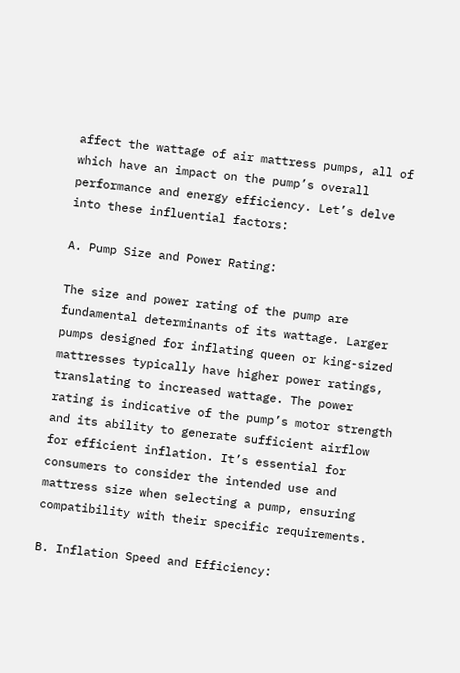affect the wattage of air mattress pumps, all of which have an impact on the pump’s overall performance and energy efficiency. Let’s delve into these influential factors:

A. Pump Size and Power Rating:

The size and power rating of the pump are fundamental determinants of its wattage. Larger pumps designed for inflating queen or king-sized mattresses typically have higher power ratings, translating to increased wattage. The power rating is indicative of the pump’s motor strength and its ability to generate sufficient airflow for efficient inflation. It’s essential for consumers to consider the intended use and mattress size when selecting a pump, ensuring compatibility with their specific requirements.

B. Inflation Speed and Efficiency: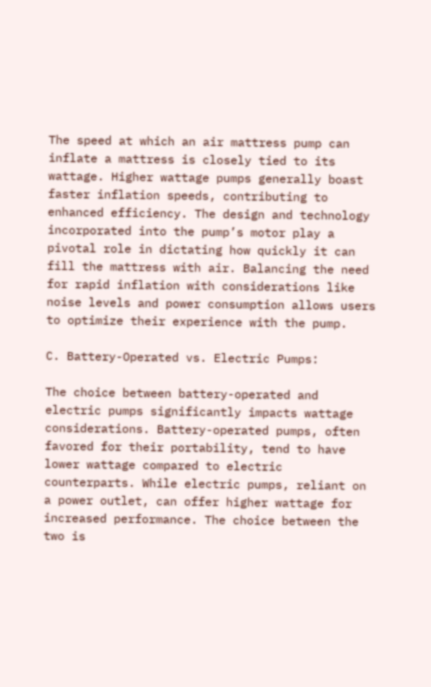The speed at which an air mattress pump can inflate a mattress is closely tied to its wattage. Higher wattage pumps generally boast faster inflation speeds, contributing to enhanced efficiency. The design and technology incorporated into the pump’s motor play a pivotal role in dictating how quickly it can fill the mattress with air. Balancing the need for rapid inflation with considerations like noise levels and power consumption allows users to optimize their experience with the pump.

C. Battery-Operated vs. Electric Pumps:

The choice between battery-operated and electric pumps significantly impacts wattage considerations. Battery-operated pumps, often favored for their portability, tend to have lower wattage compared to electric counterparts. While electric pumps, reliant on a power outlet, can offer higher wattage for increased performance. The choice between the two is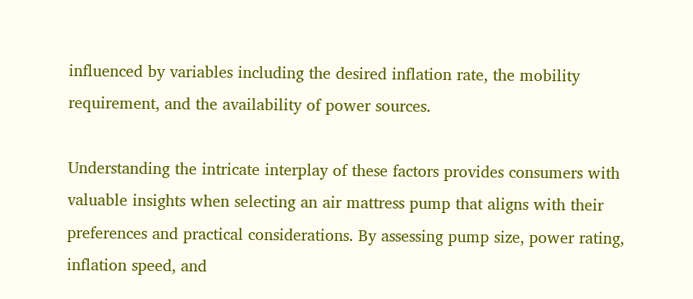influenced by variables including the desired inflation rate, the mobility requirement, and the availability of power sources.

Understanding the intricate interplay of these factors provides consumers with valuable insights when selecting an air mattress pump that aligns with their preferences and practical considerations. By assessing pump size, power rating, inflation speed, and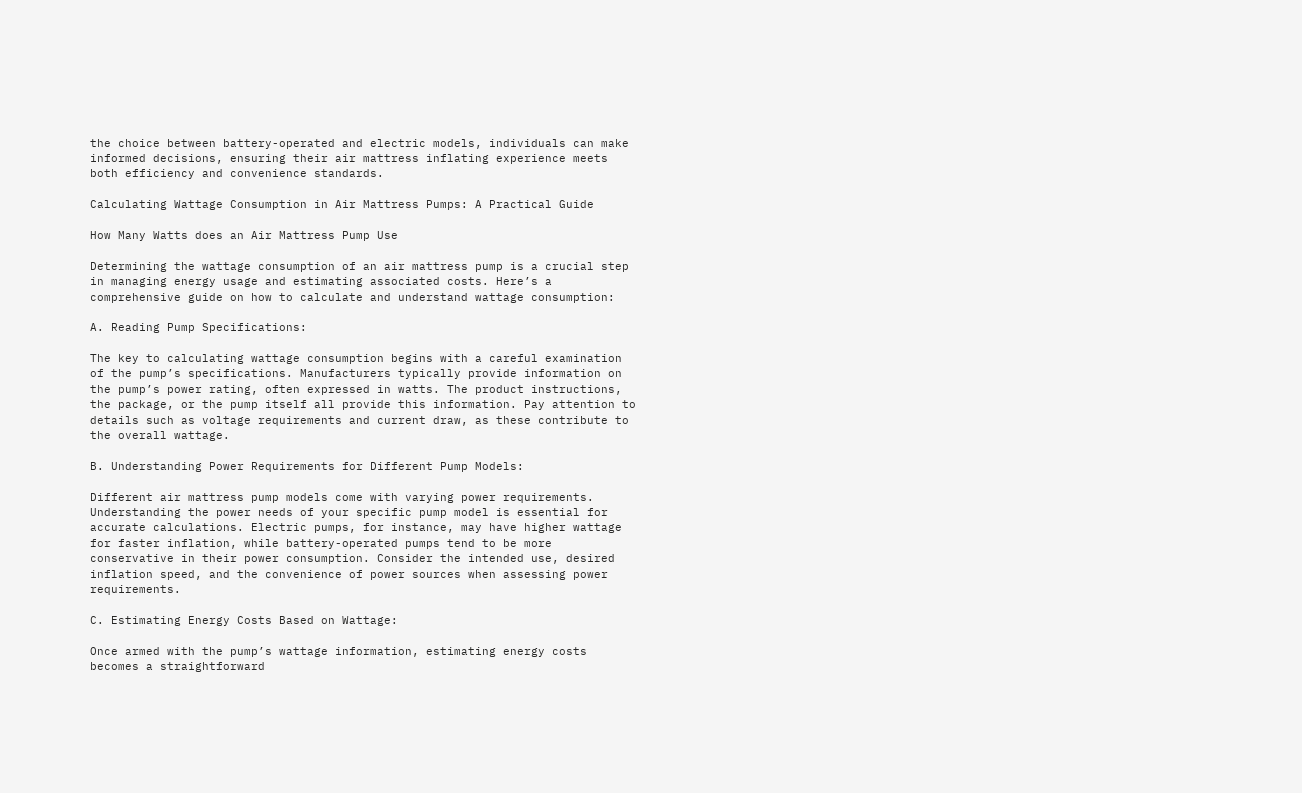the choice between battery-operated and electric models, individuals can make informed decisions, ensuring their air mattress inflating experience meets both efficiency and convenience standards.

Calculating Wattage Consumption in Air Mattress Pumps: A Practical Guide

How Many Watts does an Air Mattress Pump Use

Determining the wattage consumption of an air mattress pump is a crucial step in managing energy usage and estimating associated costs. Here’s a comprehensive guide on how to calculate and understand wattage consumption:

A. Reading Pump Specifications:

The key to calculating wattage consumption begins with a careful examination of the pump’s specifications. Manufacturers typically provide information on the pump’s power rating, often expressed in watts. The product instructions, the package, or the pump itself all provide this information. Pay attention to details such as voltage requirements and current draw, as these contribute to the overall wattage.

B. Understanding Power Requirements for Different Pump Models:

Different air mattress pump models come with varying power requirements. Understanding the power needs of your specific pump model is essential for accurate calculations. Electric pumps, for instance, may have higher wattage for faster inflation, while battery-operated pumps tend to be more conservative in their power consumption. Consider the intended use, desired inflation speed, and the convenience of power sources when assessing power requirements.

C. Estimating Energy Costs Based on Wattage:

Once armed with the pump’s wattage information, estimating energy costs becomes a straightforward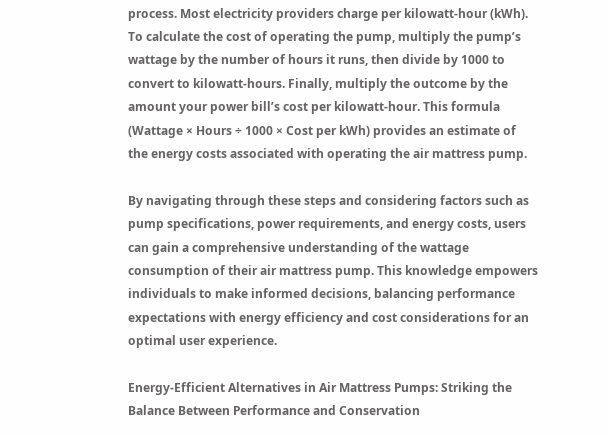process. Most electricity providers charge per kilowatt-hour (kWh). To calculate the cost of operating the pump, multiply the pump’s wattage by the number of hours it runs, then divide by 1000 to convert to kilowatt-hours. Finally, multiply the outcome by the amount your power bill’s cost per kilowatt-hour. This formula (Wattage × Hours ÷ 1000 × Cost per kWh) provides an estimate of the energy costs associated with operating the air mattress pump.

By navigating through these steps and considering factors such as pump specifications, power requirements, and energy costs, users can gain a comprehensive understanding of the wattage consumption of their air mattress pump. This knowledge empowers individuals to make informed decisions, balancing performance expectations with energy efficiency and cost considerations for an optimal user experience.

Energy-Efficient Alternatives in Air Mattress Pumps: Striking the Balance Between Performance and Conservation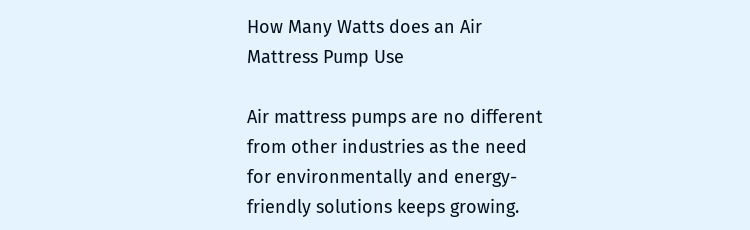How Many Watts does an Air Mattress Pump Use

Air mattress pumps are no different from other industries as the need for environmentally and energy-friendly solutions keeps growing.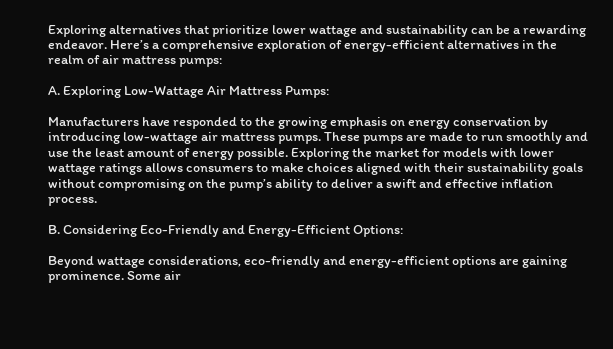Exploring alternatives that prioritize lower wattage and sustainability can be a rewarding endeavor. Here’s a comprehensive exploration of energy-efficient alternatives in the realm of air mattress pumps:

A. Exploring Low-Wattage Air Mattress Pumps:

Manufacturers have responded to the growing emphasis on energy conservation by introducing low-wattage air mattress pumps. These pumps are made to run smoothly and use the least amount of energy possible. Exploring the market for models with lower wattage ratings allows consumers to make choices aligned with their sustainability goals without compromising on the pump’s ability to deliver a swift and effective inflation process.

B. Considering Eco-Friendly and Energy-Efficient Options:

Beyond wattage considerations, eco-friendly and energy-efficient options are gaining prominence. Some air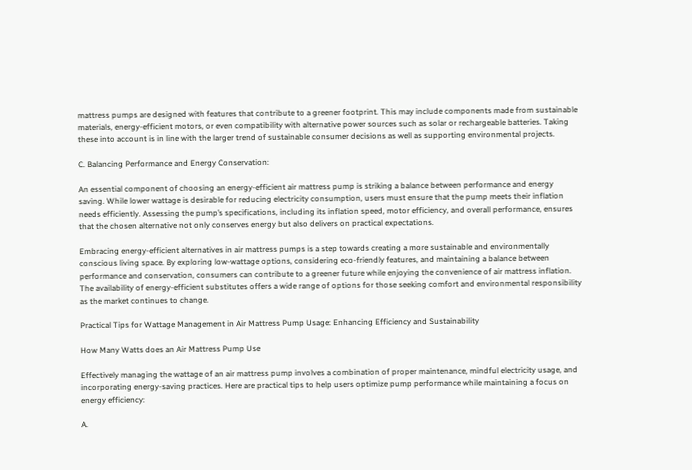mattress pumps are designed with features that contribute to a greener footprint. This may include components made from sustainable materials, energy-efficient motors, or even compatibility with alternative power sources such as solar or rechargeable batteries. Taking these into account is in line with the larger trend of sustainable consumer decisions as well as supporting environmental projects.

C. Balancing Performance and Energy Conservation:

An essential component of choosing an energy-efficient air mattress pump is striking a balance between performance and energy saving. While lower wattage is desirable for reducing electricity consumption, users must ensure that the pump meets their inflation needs efficiently. Assessing the pump’s specifications, including its inflation speed, motor efficiency, and overall performance, ensures that the chosen alternative not only conserves energy but also delivers on practical expectations.

Embracing energy-efficient alternatives in air mattress pumps is a step towards creating a more sustainable and environmentally conscious living space. By exploring low-wattage options, considering eco-friendly features, and maintaining a balance between performance and conservation, consumers can contribute to a greener future while enjoying the convenience of air mattress inflation. The availability of energy-efficient substitutes offers a wide range of options for those seeking comfort and environmental responsibility as the market continues to change.

Practical Tips for Wattage Management in Air Mattress Pump Usage: Enhancing Efficiency and Sustainability

How Many Watts does an Air Mattress Pump Use

Effectively managing the wattage of an air mattress pump involves a combination of proper maintenance, mindful electricity usage, and incorporating energy-saving practices. Here are practical tips to help users optimize pump performance while maintaining a focus on energy efficiency:

A.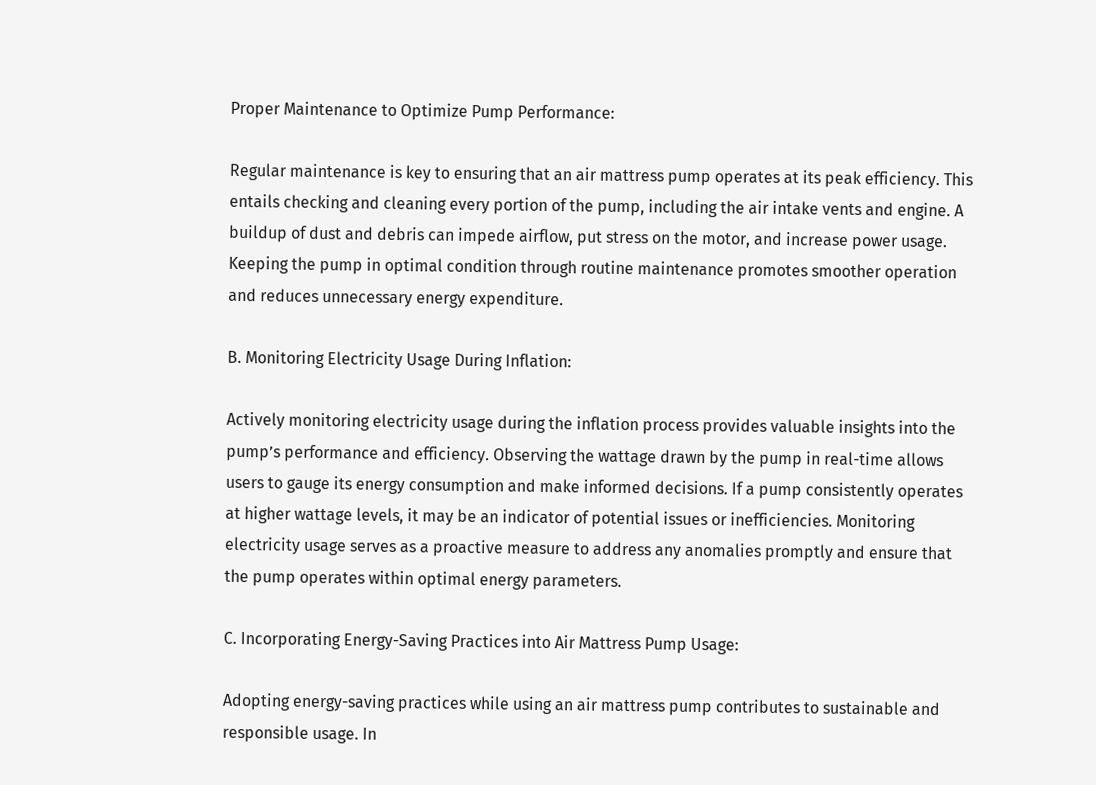Proper Maintenance to Optimize Pump Performance:

Regular maintenance is key to ensuring that an air mattress pump operates at its peak efficiency. This entails checking and cleaning every portion of the pump, including the air intake vents and engine. A buildup of dust and debris can impede airflow, put stress on the motor, and increase power usage. Keeping the pump in optimal condition through routine maintenance promotes smoother operation and reduces unnecessary energy expenditure.

B. Monitoring Electricity Usage During Inflation:

Actively monitoring electricity usage during the inflation process provides valuable insights into the pump’s performance and efficiency. Observing the wattage drawn by the pump in real-time allows users to gauge its energy consumption and make informed decisions. If a pump consistently operates at higher wattage levels, it may be an indicator of potential issues or inefficiencies. Monitoring electricity usage serves as a proactive measure to address any anomalies promptly and ensure that the pump operates within optimal energy parameters.

C. Incorporating Energy-Saving Practices into Air Mattress Pump Usage:

Adopting energy-saving practices while using an air mattress pump contributes to sustainable and responsible usage. In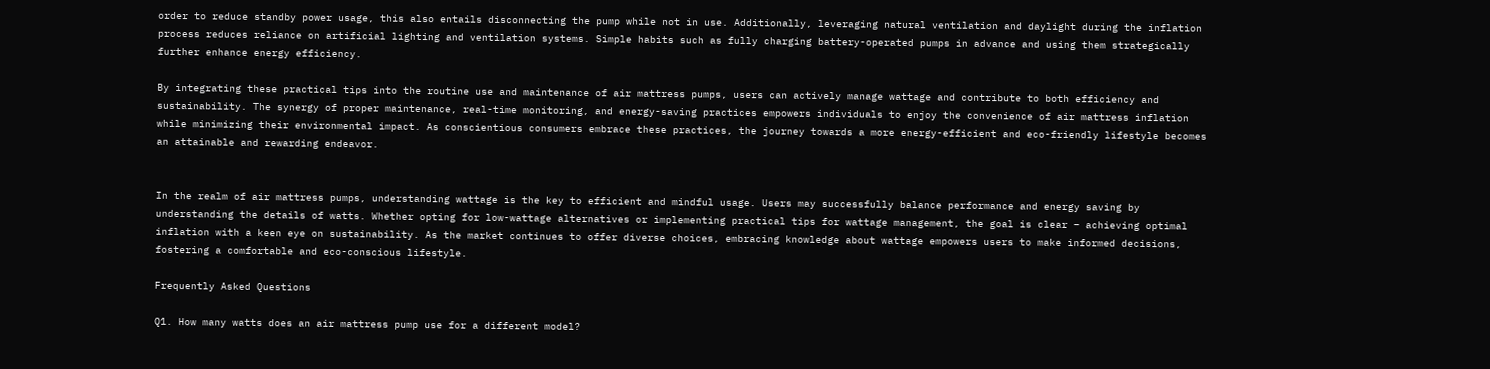order to reduce standby power usage, this also entails disconnecting the pump while not in use. Additionally, leveraging natural ventilation and daylight during the inflation process reduces reliance on artificial lighting and ventilation systems. Simple habits such as fully charging battery-operated pumps in advance and using them strategically further enhance energy efficiency.

By integrating these practical tips into the routine use and maintenance of air mattress pumps, users can actively manage wattage and contribute to both efficiency and sustainability. The synergy of proper maintenance, real-time monitoring, and energy-saving practices empowers individuals to enjoy the convenience of air mattress inflation while minimizing their environmental impact. As conscientious consumers embrace these practices, the journey towards a more energy-efficient and eco-friendly lifestyle becomes an attainable and rewarding endeavor.


In the realm of air mattress pumps, understanding wattage is the key to efficient and mindful usage. Users may successfully balance performance and energy saving by understanding the details of watts. Whether opting for low-wattage alternatives or implementing practical tips for wattage management, the goal is clear – achieving optimal inflation with a keen eye on sustainability. As the market continues to offer diverse choices, embracing knowledge about wattage empowers users to make informed decisions, fostering a comfortable and eco-conscious lifestyle.

Frequently Asked Questions

Q1. How many watts does an air mattress pump use for a different model?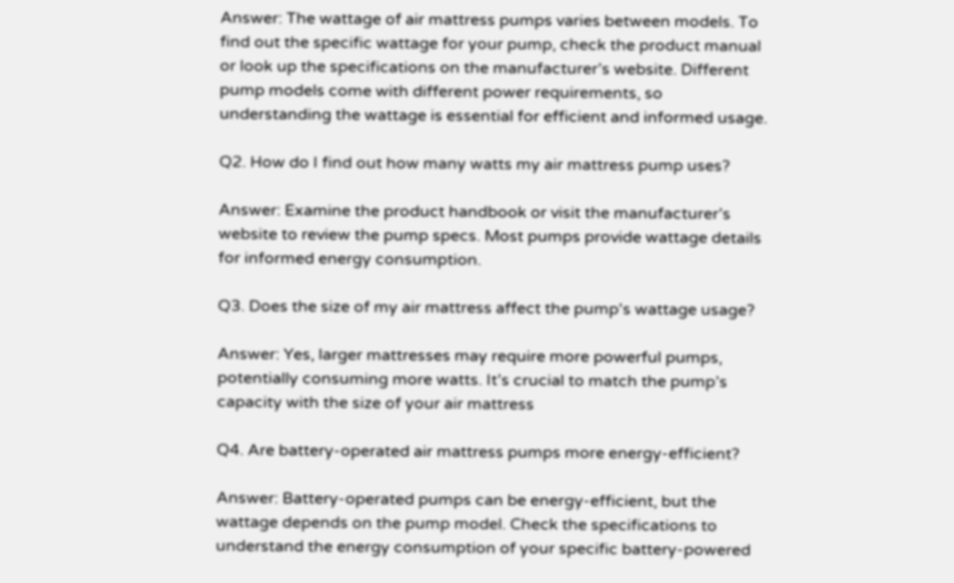Answer: The wattage of air mattress pumps varies between models. To find out the specific wattage for your pump, check the product manual or look up the specifications on the manufacturer’s website. Different pump models come with different power requirements, so understanding the wattage is essential for efficient and informed usage.

Q2. How do I find out how many watts my air mattress pump uses?

Answer: Examine the product handbook or visit the manufacturer’s website to review the pump specs. Most pumps provide wattage details for informed energy consumption.

Q3. Does the size of my air mattress affect the pump's wattage usage?

Answer: Yes, larger mattresses may require more powerful pumps, potentially consuming more watts. It’s crucial to match the pump’s capacity with the size of your air mattress

Q4. Are battery-operated air mattress pumps more energy-efficient?

Answer: Battery-operated pumps can be energy-efficient, but the wattage depends on the pump model. Check the specifications to understand the energy consumption of your specific battery-powered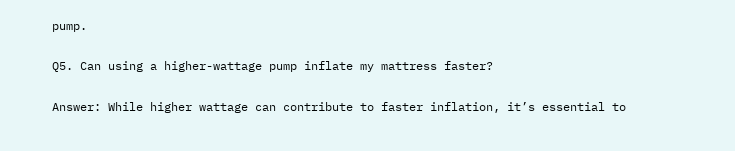pump.

Q5. Can using a higher-wattage pump inflate my mattress faster?

Answer: While higher wattage can contribute to faster inflation, it’s essential to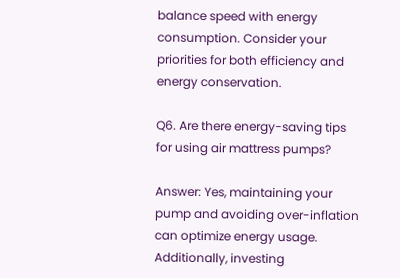balance speed with energy consumption. Consider your priorities for both efficiency and energy conservation.

Q6. Are there energy-saving tips for using air mattress pumps?

Answer: Yes, maintaining your pump and avoiding over-inflation can optimize energy usage. Additionally, investing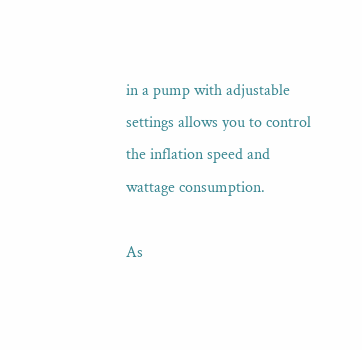in a pump with adjustable settings allows you to control the inflation speed and wattage consumption.

As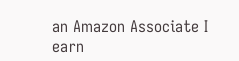an Amazon Associate I earn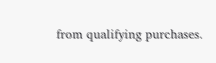from qualifying purchases.